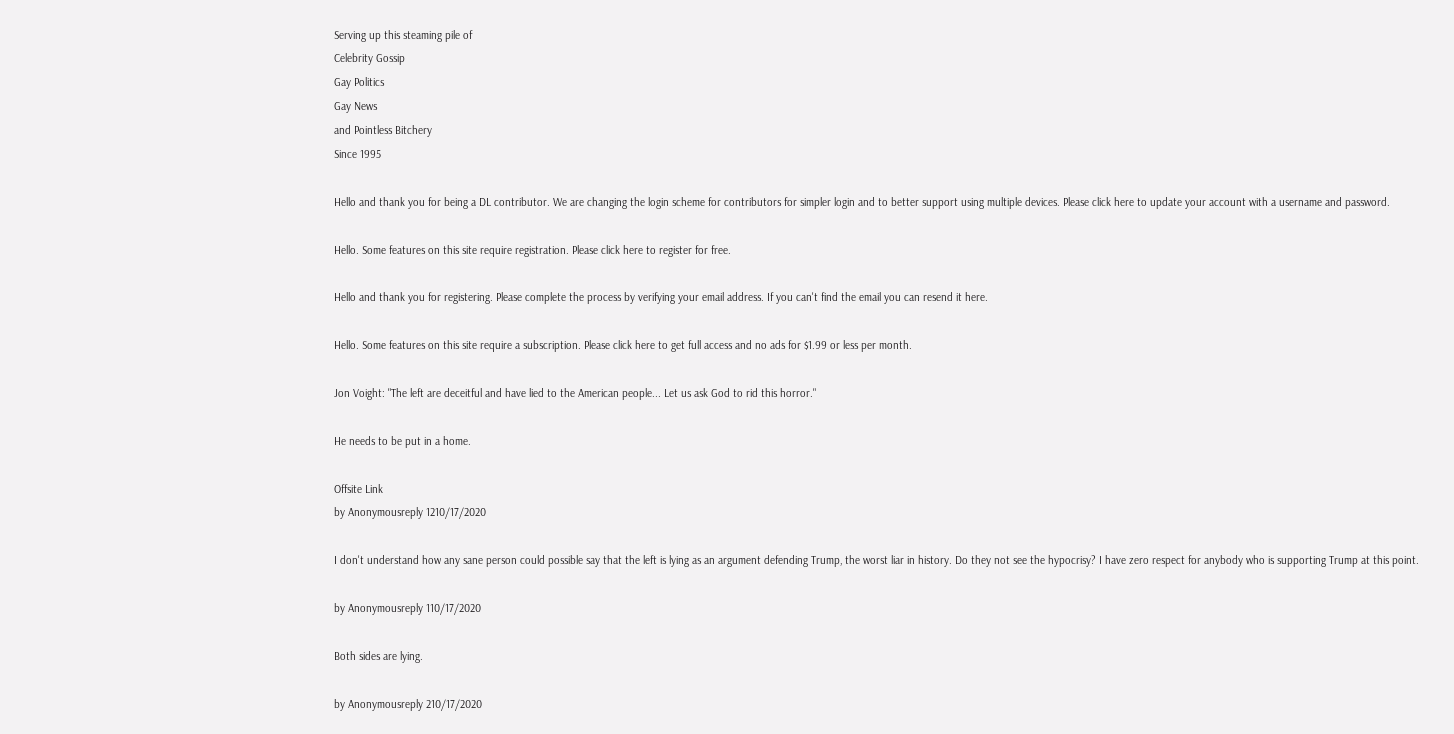Serving up this steaming pile of
Celebrity Gossip
Gay Politics
Gay News
and Pointless Bitchery
Since 1995

Hello and thank you for being a DL contributor. We are changing the login scheme for contributors for simpler login and to better support using multiple devices. Please click here to update your account with a username and password.

Hello. Some features on this site require registration. Please click here to register for free.

Hello and thank you for registering. Please complete the process by verifying your email address. If you can't find the email you can resend it here.

Hello. Some features on this site require a subscription. Please click here to get full access and no ads for $1.99 or less per month.

Jon Voight: "The left are deceitful and have lied to the American people... Let us ask God to rid this horror."

He needs to be put in a home.

Offsite Link
by Anonymousreply 1210/17/2020

I don't understand how any sane person could possible say that the left is lying as an argument defending Trump, the worst liar in history. Do they not see the hypocrisy? I have zero respect for anybody who is supporting Trump at this point.

by Anonymousreply 110/17/2020

Both sides are lying.

by Anonymousreply 210/17/2020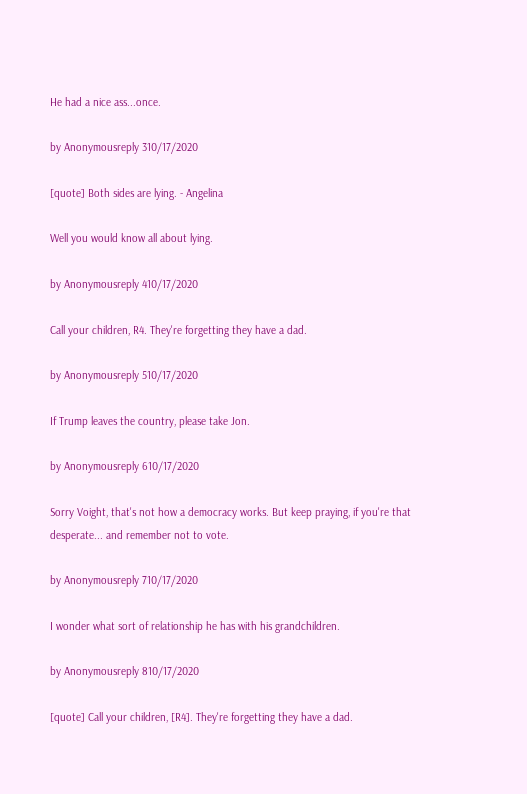He had a nice ass...once.

by Anonymousreply 310/17/2020

[quote] Both sides are lying. - Angelina

Well you would know all about lying.

by Anonymousreply 410/17/2020

Call your children, R4. They're forgetting they have a dad.

by Anonymousreply 510/17/2020

If Trump leaves the country, please take Jon.

by Anonymousreply 610/17/2020

Sorry Voight, that's not how a democracy works. But keep praying, if you're that desperate... and remember not to vote.

by Anonymousreply 710/17/2020

I wonder what sort of relationship he has with his grandchildren.

by Anonymousreply 810/17/2020

[quote] Call your children, [R4]. They're forgetting they have a dad.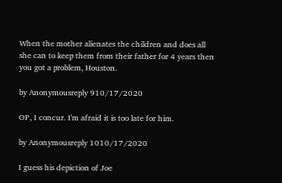When the mother alienates the children and does all she can to keep them from their father for 4 years then you got a problem, Houston.

by Anonymousreply 910/17/2020

OP, I concur. I'm afraid it is too late for him.

by Anonymousreply 1010/17/2020

I guess his depiction of Joe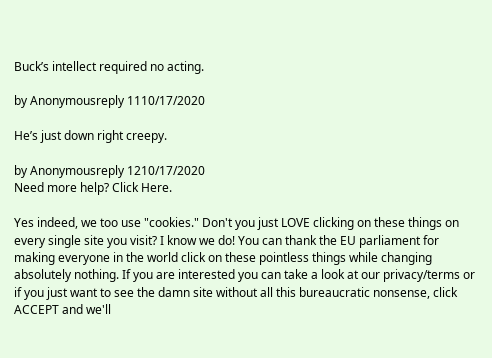Buck’s intellect required no acting.

by Anonymousreply 1110/17/2020

He’s just down right creepy.

by Anonymousreply 1210/17/2020
Need more help? Click Here.

Yes indeed, we too use "cookies." Don't you just LOVE clicking on these things on every single site you visit? I know we do! You can thank the EU parliament for making everyone in the world click on these pointless things while changing absolutely nothing. If you are interested you can take a look at our privacy/terms or if you just want to see the damn site without all this bureaucratic nonsense, click ACCEPT and we'll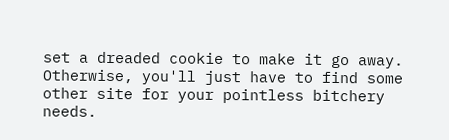set a dreaded cookie to make it go away. Otherwise, you'll just have to find some other site for your pointless bitchery needs.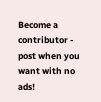Become a contributor - post when you want with no ads!